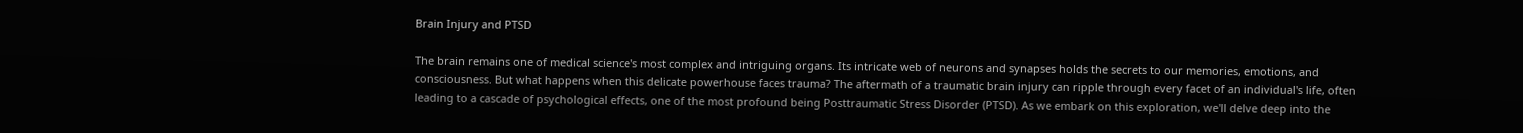Brain Injury and PTSD

The brain remains one of medical science's most complex and intriguing organs. Its intricate web of neurons and synapses holds the secrets to our memories, emotions, and consciousness. But what happens when this delicate powerhouse faces trauma? The aftermath of a traumatic brain injury can ripple through every facet of an individual's life, often leading to a cascade of psychological effects, one of the most profound being Posttraumatic Stress Disorder (PTSD). As we embark on this exploration, we'll delve deep into the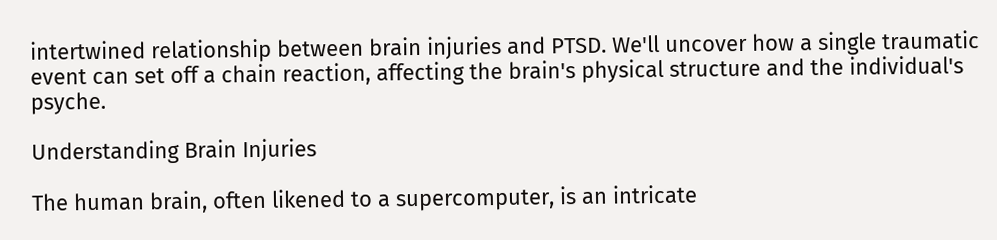intertwined relationship between brain injuries and PTSD. We'll uncover how a single traumatic event can set off a chain reaction, affecting the brain's physical structure and the individual's psyche.

Understanding Brain Injuries

The human brain, often likened to a supercomputer, is an intricate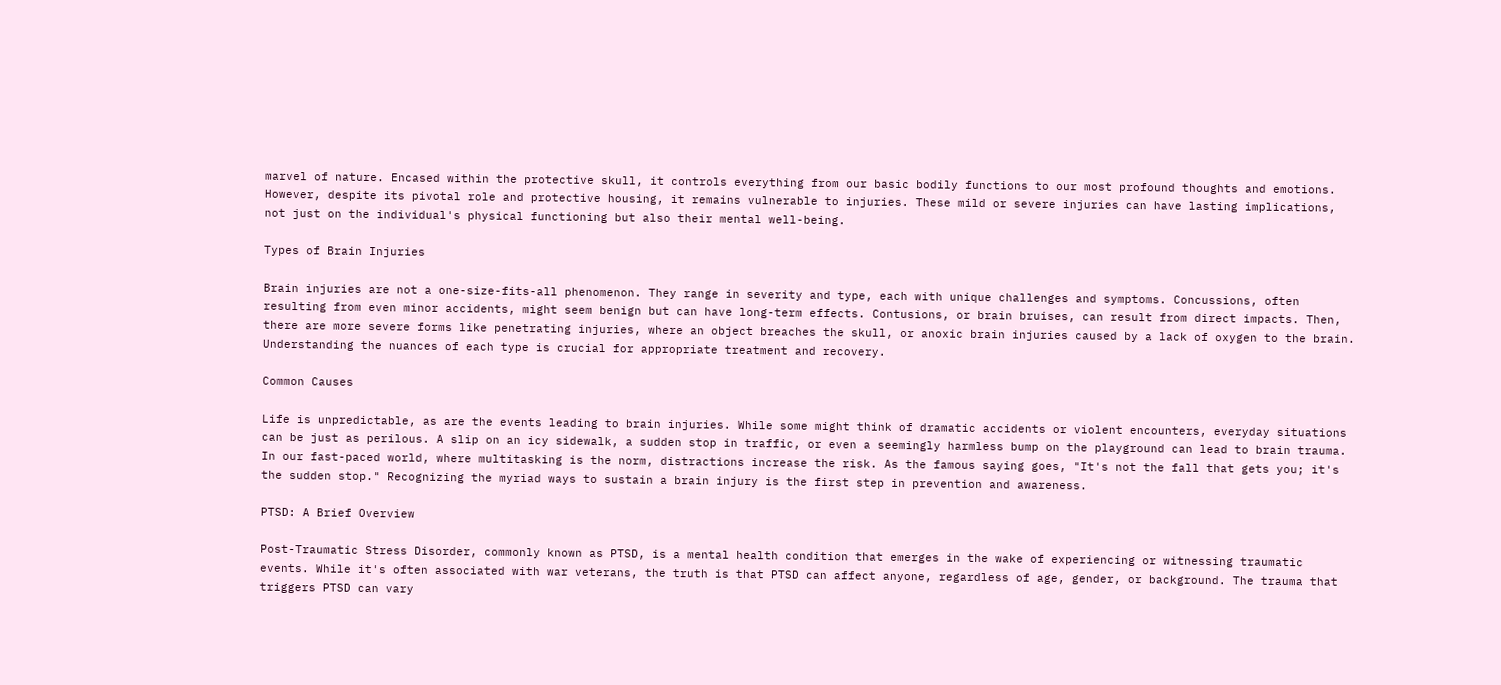marvel of nature. Encased within the protective skull, it controls everything from our basic bodily functions to our most profound thoughts and emotions. However, despite its pivotal role and protective housing, it remains vulnerable to injuries. These mild or severe injuries can have lasting implications, not just on the individual's physical functioning but also their mental well-being.

Types of Brain Injuries

Brain injuries are not a one-size-fits-all phenomenon. They range in severity and type, each with unique challenges and symptoms. Concussions, often resulting from even minor accidents, might seem benign but can have long-term effects. Contusions, or brain bruises, can result from direct impacts. Then, there are more severe forms like penetrating injuries, where an object breaches the skull, or anoxic brain injuries caused by a lack of oxygen to the brain. Understanding the nuances of each type is crucial for appropriate treatment and recovery.

Common Causes

Life is unpredictable, as are the events leading to brain injuries. While some might think of dramatic accidents or violent encounters, everyday situations can be just as perilous. A slip on an icy sidewalk, a sudden stop in traffic, or even a seemingly harmless bump on the playground can lead to brain trauma. In our fast-paced world, where multitasking is the norm, distractions increase the risk. As the famous saying goes, "It's not the fall that gets you; it's the sudden stop." Recognizing the myriad ways to sustain a brain injury is the first step in prevention and awareness.

PTSD: A Brief Overview

Post-Traumatic Stress Disorder, commonly known as PTSD, is a mental health condition that emerges in the wake of experiencing or witnessing traumatic events. While it's often associated with war veterans, the truth is that PTSD can affect anyone, regardless of age, gender, or background. The trauma that triggers PTSD can vary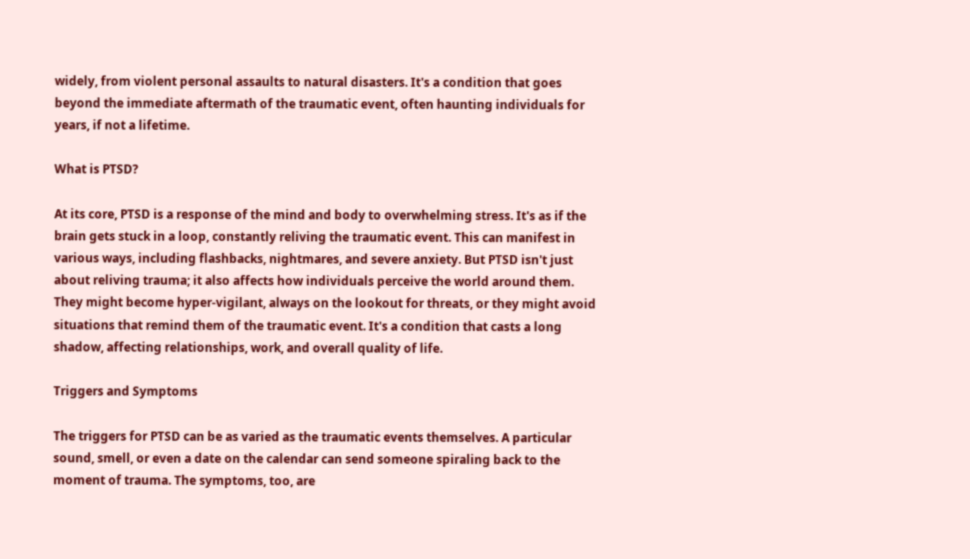widely, from violent personal assaults to natural disasters. It's a condition that goes beyond the immediate aftermath of the traumatic event, often haunting individuals for years, if not a lifetime.

What is PTSD?

At its core, PTSD is a response of the mind and body to overwhelming stress. It's as if the brain gets stuck in a loop, constantly reliving the traumatic event. This can manifest in various ways, including flashbacks, nightmares, and severe anxiety. But PTSD isn't just about reliving trauma; it also affects how individuals perceive the world around them. They might become hyper-vigilant, always on the lookout for threats, or they might avoid situations that remind them of the traumatic event. It's a condition that casts a long shadow, affecting relationships, work, and overall quality of life.

Triggers and Symptoms

The triggers for PTSD can be as varied as the traumatic events themselves. A particular sound, smell, or even a date on the calendar can send someone spiraling back to the moment of trauma. The symptoms, too, are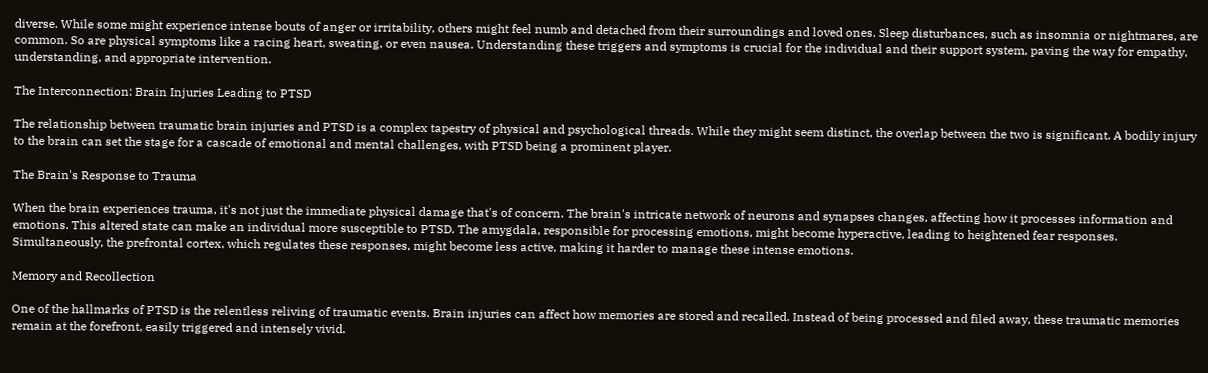diverse. While some might experience intense bouts of anger or irritability, others might feel numb and detached from their surroundings and loved ones. Sleep disturbances, such as insomnia or nightmares, are common. So are physical symptoms like a racing heart, sweating, or even nausea. Understanding these triggers and symptoms is crucial for the individual and their support system, paving the way for empathy, understanding, and appropriate intervention.

The Interconnection: Brain Injuries Leading to PTSD

The relationship between traumatic brain injuries and PTSD is a complex tapestry of physical and psychological threads. While they might seem distinct, the overlap between the two is significant. A bodily injury to the brain can set the stage for a cascade of emotional and mental challenges, with PTSD being a prominent player.

The Brain's Response to Trauma

When the brain experiences trauma, it's not just the immediate physical damage that's of concern. The brain's intricate network of neurons and synapses changes, affecting how it processes information and emotions. This altered state can make an individual more susceptible to PTSD. The amygdala, responsible for processing emotions, might become hyperactive, leading to heightened fear responses. Simultaneously, the prefrontal cortex, which regulates these responses, might become less active, making it harder to manage these intense emotions.

Memory and Recollection

One of the hallmarks of PTSD is the relentless reliving of traumatic events. Brain injuries can affect how memories are stored and recalled. Instead of being processed and filed away, these traumatic memories remain at the forefront, easily triggered and intensely vivid.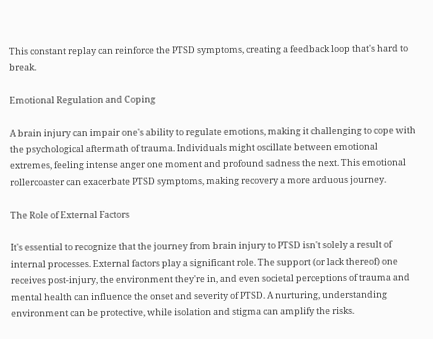This constant replay can reinforce the PTSD symptoms, creating a feedback loop that's hard to break.

Emotional Regulation and Coping

A brain injury can impair one's ability to regulate emotions, making it challenging to cope with the psychological aftermath of trauma. Individuals might oscillate between emotional extremes, feeling intense anger one moment and profound sadness the next. This emotional rollercoaster can exacerbate PTSD symptoms, making recovery a more arduous journey.

The Role of External Factors

It's essential to recognize that the journey from brain injury to PTSD isn't solely a result of internal processes. External factors play a significant role. The support (or lack thereof) one receives post-injury, the environment they're in, and even societal perceptions of trauma and mental health can influence the onset and severity of PTSD. A nurturing, understanding environment can be protective, while isolation and stigma can amplify the risks.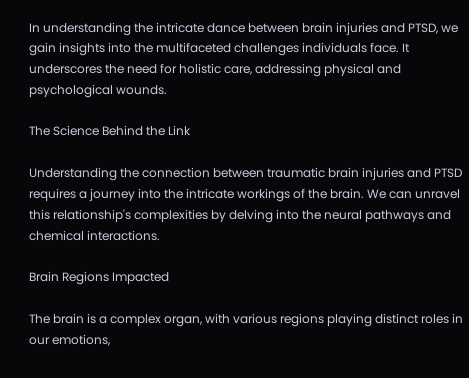In understanding the intricate dance between brain injuries and PTSD, we gain insights into the multifaceted challenges individuals face. It underscores the need for holistic care, addressing physical and psychological wounds.

The Science Behind the Link

Understanding the connection between traumatic brain injuries and PTSD requires a journey into the intricate workings of the brain. We can unravel this relationship's complexities by delving into the neural pathways and chemical interactions.

Brain Regions Impacted

The brain is a complex organ, with various regions playing distinct roles in our emotions,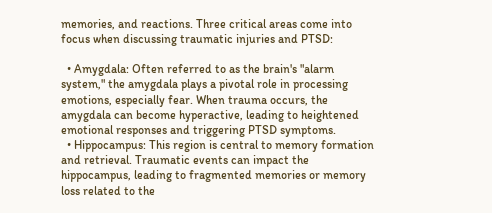memories, and reactions. Three critical areas come into focus when discussing traumatic injuries and PTSD:

  • Amygdala: Often referred to as the brain's "alarm system," the amygdala plays a pivotal role in processing emotions, especially fear. When trauma occurs, the amygdala can become hyperactive, leading to heightened emotional responses and triggering PTSD symptoms.
  • Hippocampus: This region is central to memory formation and retrieval. Traumatic events can impact the hippocampus, leading to fragmented memories or memory loss related to the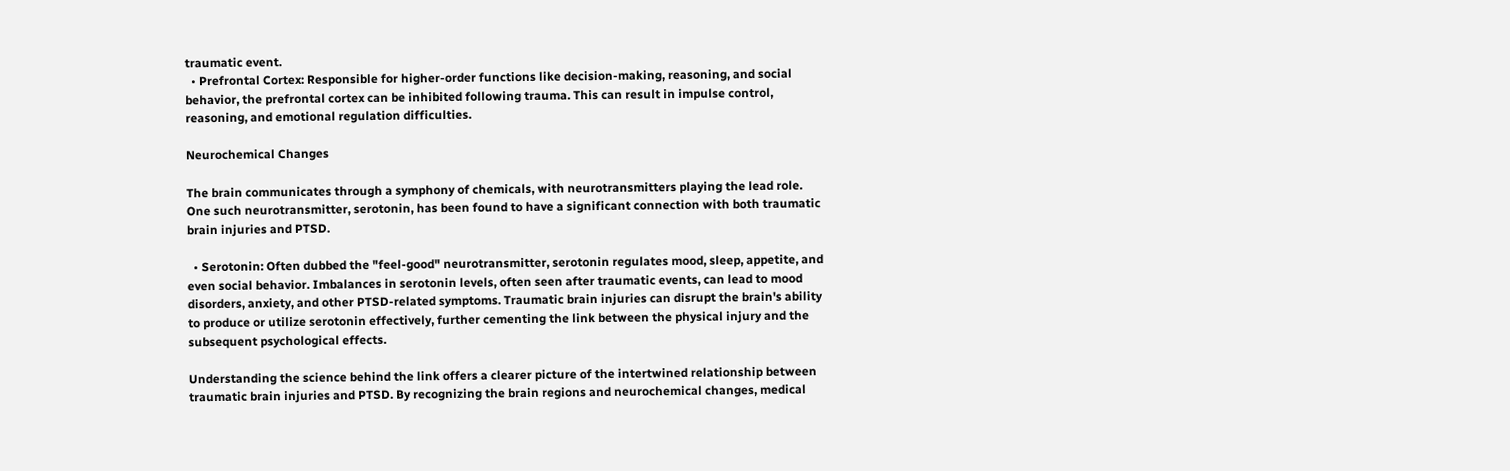traumatic event.
  • Prefrontal Cortex: Responsible for higher-order functions like decision-making, reasoning, and social behavior, the prefrontal cortex can be inhibited following trauma. This can result in impulse control, reasoning, and emotional regulation difficulties.

Neurochemical Changes

The brain communicates through a symphony of chemicals, with neurotransmitters playing the lead role. One such neurotransmitter, serotonin, has been found to have a significant connection with both traumatic brain injuries and PTSD.

  • Serotonin: Often dubbed the "feel-good" neurotransmitter, serotonin regulates mood, sleep, appetite, and even social behavior. Imbalances in serotonin levels, often seen after traumatic events, can lead to mood disorders, anxiety, and other PTSD-related symptoms. Traumatic brain injuries can disrupt the brain's ability to produce or utilize serotonin effectively, further cementing the link between the physical injury and the subsequent psychological effects.

Understanding the science behind the link offers a clearer picture of the intertwined relationship between traumatic brain injuries and PTSD. By recognizing the brain regions and neurochemical changes, medical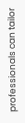professionals can tailor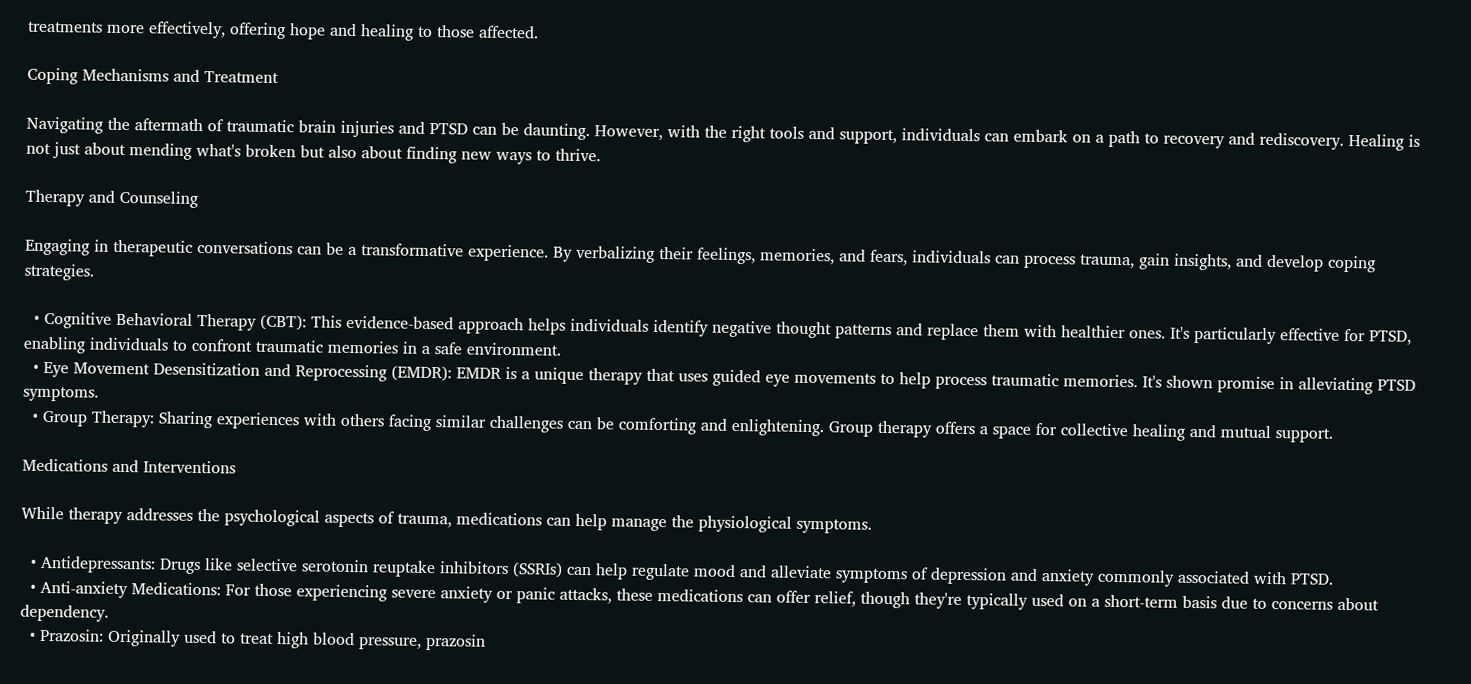treatments more effectively, offering hope and healing to those affected.

Coping Mechanisms and Treatment

Navigating the aftermath of traumatic brain injuries and PTSD can be daunting. However, with the right tools and support, individuals can embark on a path to recovery and rediscovery. Healing is not just about mending what's broken but also about finding new ways to thrive.

Therapy and Counseling

Engaging in therapeutic conversations can be a transformative experience. By verbalizing their feelings, memories, and fears, individuals can process trauma, gain insights, and develop coping strategies.

  • Cognitive Behavioral Therapy (CBT): This evidence-based approach helps individuals identify negative thought patterns and replace them with healthier ones. It's particularly effective for PTSD, enabling individuals to confront traumatic memories in a safe environment.
  • Eye Movement Desensitization and Reprocessing (EMDR): EMDR is a unique therapy that uses guided eye movements to help process traumatic memories. It's shown promise in alleviating PTSD symptoms.
  • Group Therapy: Sharing experiences with others facing similar challenges can be comforting and enlightening. Group therapy offers a space for collective healing and mutual support.

Medications and Interventions

While therapy addresses the psychological aspects of trauma, medications can help manage the physiological symptoms.

  • Antidepressants: Drugs like selective serotonin reuptake inhibitors (SSRIs) can help regulate mood and alleviate symptoms of depression and anxiety commonly associated with PTSD.
  • Anti-anxiety Medications: For those experiencing severe anxiety or panic attacks, these medications can offer relief, though they're typically used on a short-term basis due to concerns about dependency.
  • Prazosin: Originally used to treat high blood pressure, prazosin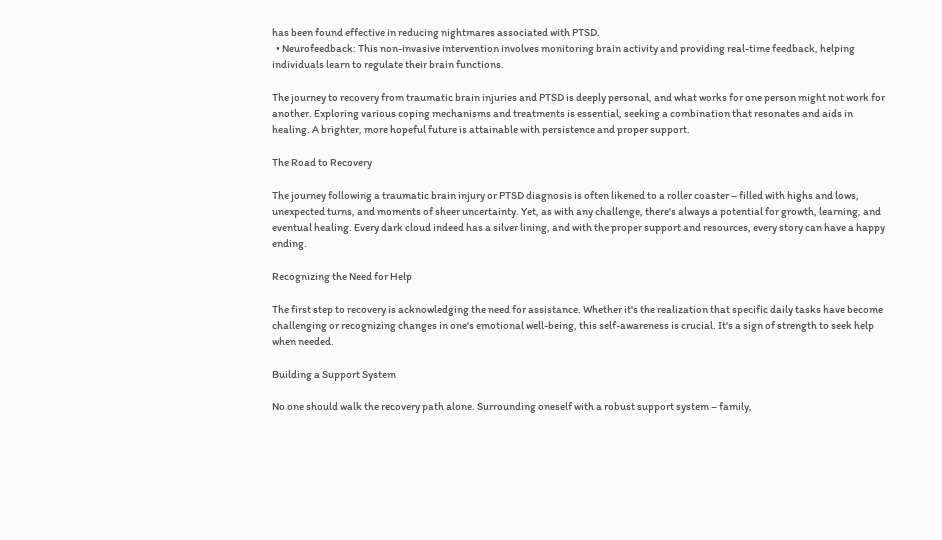has been found effective in reducing nightmares associated with PTSD.
  • Neurofeedback: This non-invasive intervention involves monitoring brain activity and providing real-time feedback, helping individuals learn to regulate their brain functions.

The journey to recovery from traumatic brain injuries and PTSD is deeply personal, and what works for one person might not work for another. Exploring various coping mechanisms and treatments is essential, seeking a combination that resonates and aids in healing. A brighter, more hopeful future is attainable with persistence and proper support.

The Road to Recovery

The journey following a traumatic brain injury or PTSD diagnosis is often likened to a roller coaster – filled with highs and lows, unexpected turns, and moments of sheer uncertainty. Yet, as with any challenge, there's always a potential for growth, learning, and eventual healing. Every dark cloud indeed has a silver lining, and with the proper support and resources, every story can have a happy ending.

Recognizing the Need for Help

The first step to recovery is acknowledging the need for assistance. Whether it's the realization that specific daily tasks have become challenging or recognizing changes in one's emotional well-being, this self-awareness is crucial. It's a sign of strength to seek help when needed.

Building a Support System

No one should walk the recovery path alone. Surrounding oneself with a robust support system – family,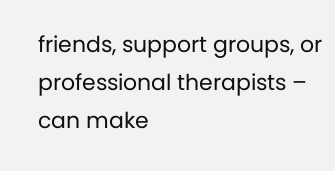friends, support groups, or professional therapists – can make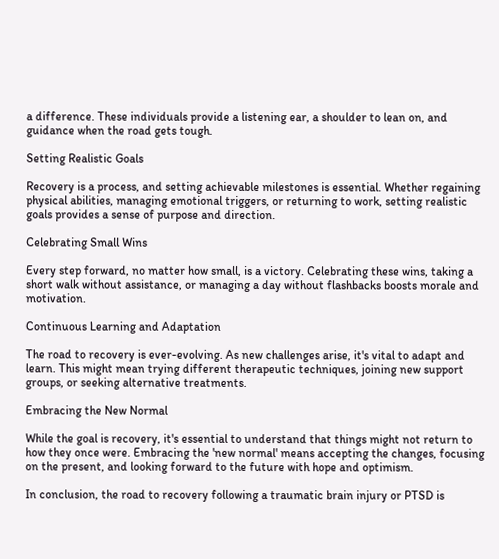a difference. These individuals provide a listening ear, a shoulder to lean on, and guidance when the road gets tough.

Setting Realistic Goals

Recovery is a process, and setting achievable milestones is essential. Whether regaining physical abilities, managing emotional triggers, or returning to work, setting realistic goals provides a sense of purpose and direction.

Celebrating Small Wins

Every step forward, no matter how small, is a victory. Celebrating these wins, taking a short walk without assistance, or managing a day without flashbacks boosts morale and motivation.

Continuous Learning and Adaptation

The road to recovery is ever-evolving. As new challenges arise, it's vital to adapt and learn. This might mean trying different therapeutic techniques, joining new support groups, or seeking alternative treatments.

Embracing the New Normal

While the goal is recovery, it's essential to understand that things might not return to how they once were. Embracing the 'new normal' means accepting the changes, focusing on the present, and looking forward to the future with hope and optimism.

In conclusion, the road to recovery following a traumatic brain injury or PTSD is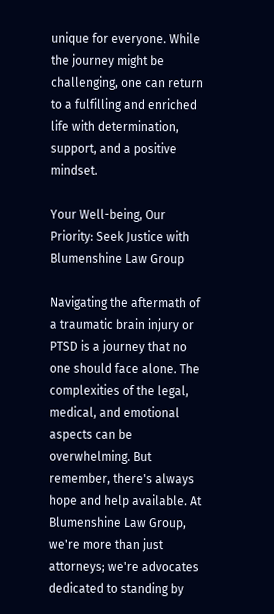unique for everyone. While the journey might be challenging, one can return to a fulfilling and enriched life with determination, support, and a positive mindset.

Your Well-being, Our Priority: Seek Justice with Blumenshine Law Group

Navigating the aftermath of a traumatic brain injury or PTSD is a journey that no one should face alone. The complexities of the legal, medical, and emotional aspects can be overwhelming. But remember, there's always hope and help available. At Blumenshine Law Group, we're more than just attorneys; we're advocates dedicated to standing by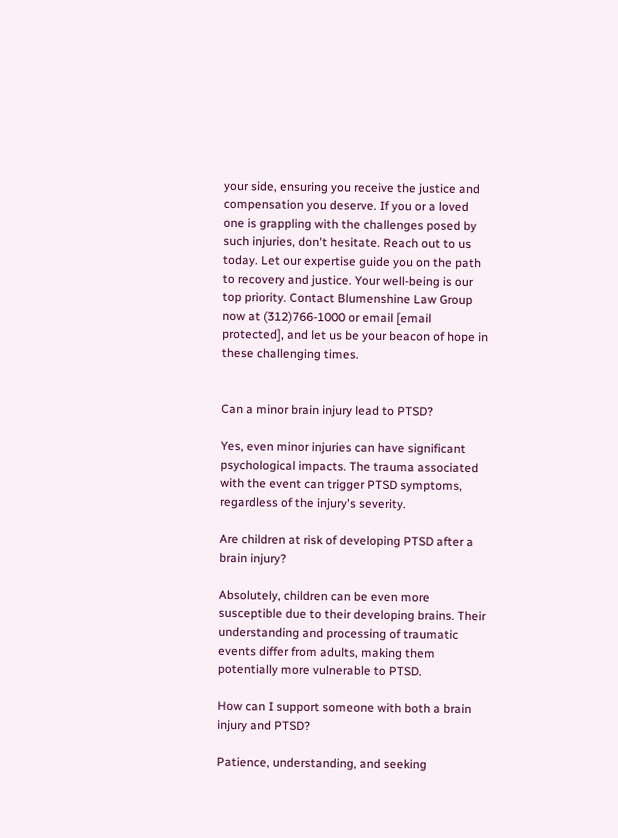your side, ensuring you receive the justice and compensation you deserve. If you or a loved one is grappling with the challenges posed by such injuries, don't hesitate. Reach out to us today. Let our expertise guide you on the path to recovery and justice. Your well-being is our top priority. Contact Blumenshine Law Group now at (312)766-1000 or email [email protected], and let us be your beacon of hope in these challenging times.


Can a minor brain injury lead to PTSD?

Yes, even minor injuries can have significant psychological impacts. The trauma associated with the event can trigger PTSD symptoms, regardless of the injury's severity.

Are children at risk of developing PTSD after a brain injury?

Absolutely, children can be even more susceptible due to their developing brains. Their understanding and processing of traumatic events differ from adults, making them potentially more vulnerable to PTSD.

How can I support someone with both a brain injury and PTSD?

Patience, understanding, and seeking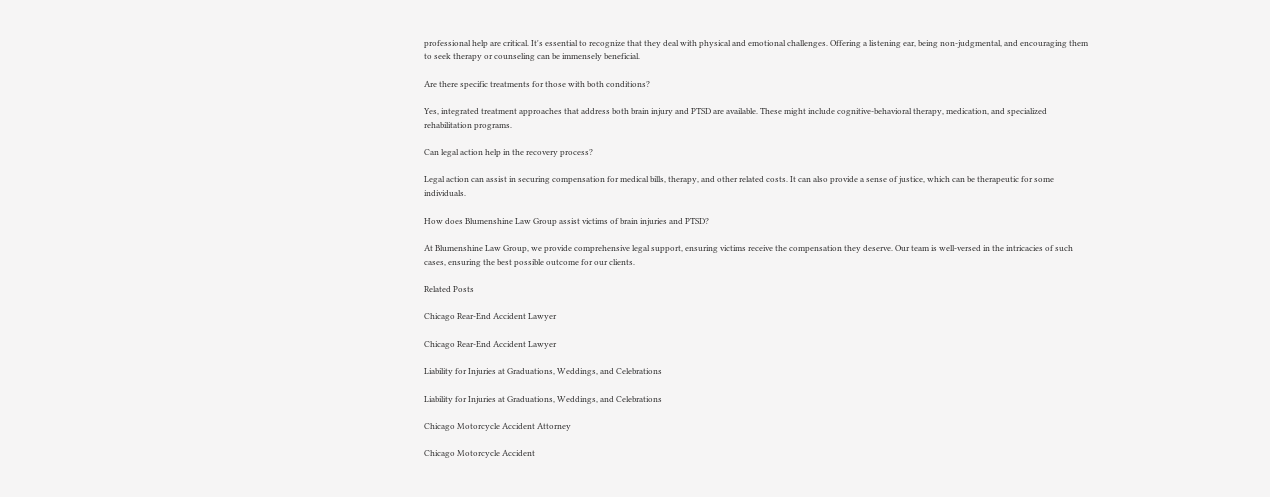professional help are critical. It's essential to recognize that they deal with physical and emotional challenges. Offering a listening ear, being non-judgmental, and encouraging them to seek therapy or counseling can be immensely beneficial.

Are there specific treatments for those with both conditions?

Yes, integrated treatment approaches that address both brain injury and PTSD are available. These might include cognitive-behavioral therapy, medication, and specialized rehabilitation programs.

Can legal action help in the recovery process?

Legal action can assist in securing compensation for medical bills, therapy, and other related costs. It can also provide a sense of justice, which can be therapeutic for some individuals.

How does Blumenshine Law Group assist victims of brain injuries and PTSD?

At Blumenshine Law Group, we provide comprehensive legal support, ensuring victims receive the compensation they deserve. Our team is well-versed in the intricacies of such cases, ensuring the best possible outcome for our clients.

Related Posts

Chicago Rear-End Accident Lawyer

Chicago Rear-End Accident Lawyer

Liability for Injuries at Graduations, Weddings, and Celebrations

Liability for Injuries at Graduations, Weddings, and Celebrations

Chicago Motorcycle Accident Attorney

Chicago Motorcycle Accident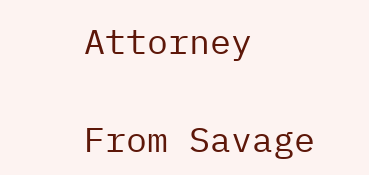Attorney

From Savage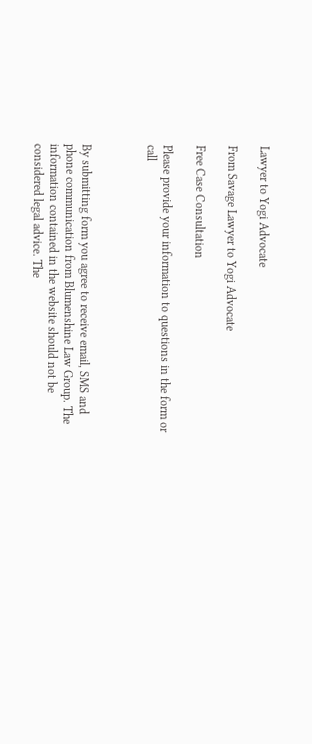Lawyer to Yogi Advocate

From Savage Lawyer to Yogi Advocate

Free Case Consultation

Please provide your information to questions in the form or call



By submitting form you agree to receive email, SMS and phone communication from Blumenshine Law Group. The information contained in the website should not be considered legal advice. The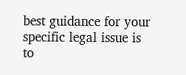best guidance for your specific legal issue is to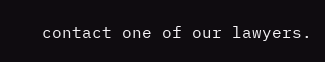contact one of our lawyers.